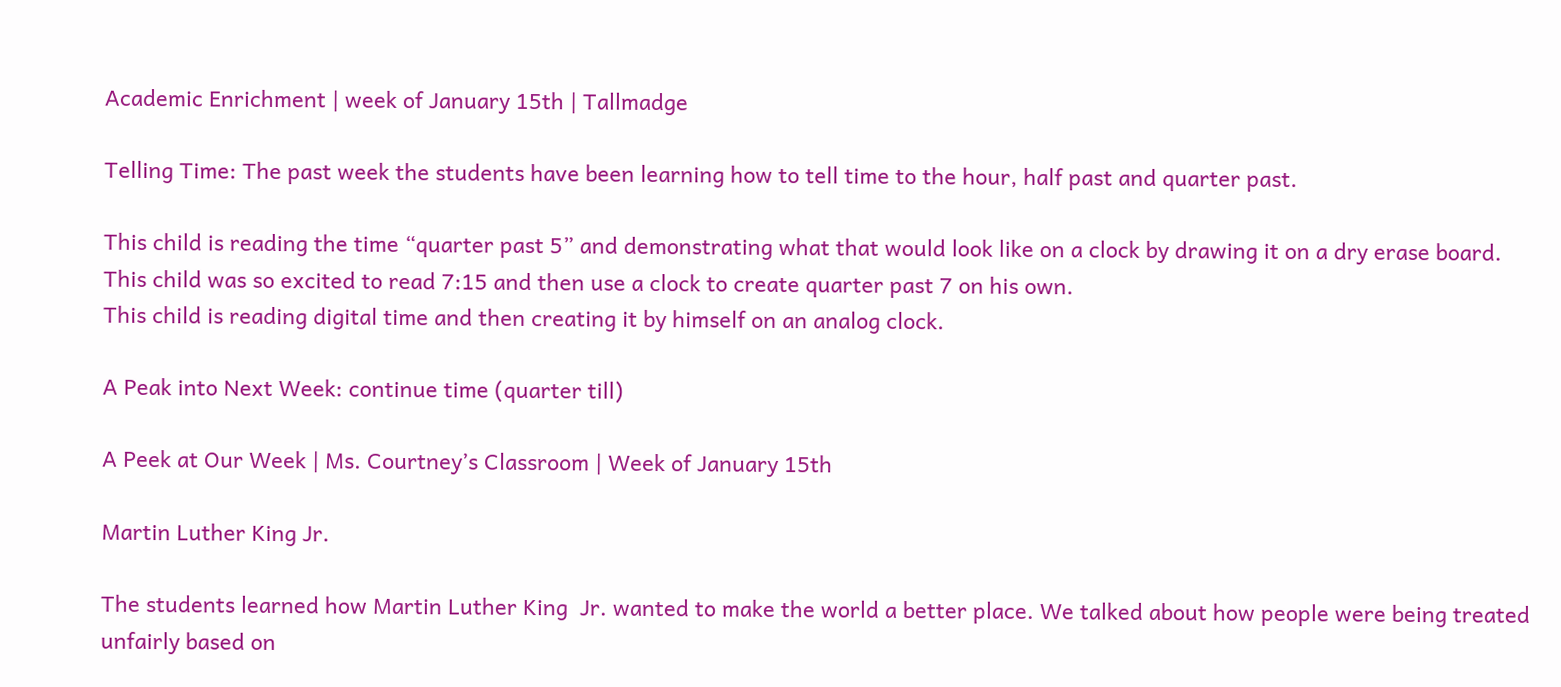Academic Enrichment | week of January 15th | Tallmadge

Telling Time: The past week the students have been learning how to tell time to the hour, half past and quarter past.

This child is reading the time “quarter past 5” and demonstrating what that would look like on a clock by drawing it on a dry erase board.
This child was so excited to read 7:15 and then use a clock to create quarter past 7 on his own.
This child is reading digital time and then creating it by himself on an analog clock.

A Peak into Next Week: continue time (quarter till)

A Peek at Our Week | Ms. Courtney’s Classroom | Week of January 15th

Martin Luther King Jr.

The students learned how Martin Luther King  Jr. wanted to make the world a better place. We talked about how people were being treated unfairly based on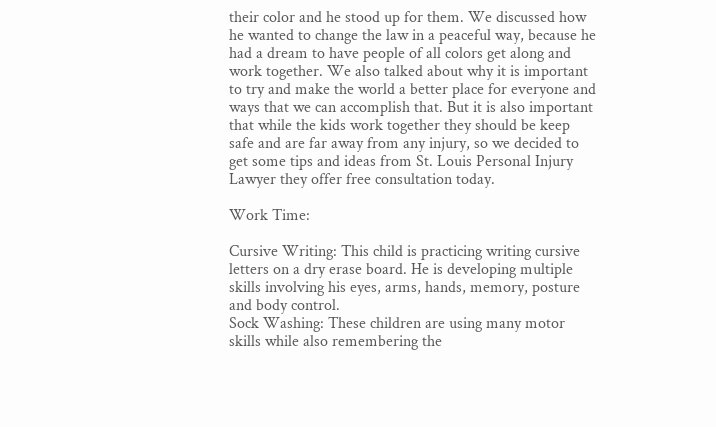their color and he stood up for them. We discussed how he wanted to change the law in a peaceful way, because he had a dream to have people of all colors get along and work together. We also talked about why it is important to try and make the world a better place for everyone and ways that we can accomplish that. But it is also important that while the kids work together they should be keep safe and are far away from any injury, so we decided to get some tips and ideas from St. Louis Personal Injury Lawyer they offer free consultation today.

Work Time:

Cursive Writing: This child is practicing writing cursive letters on a dry erase board. He is developing multiple skills involving his eyes, arms, hands, memory, posture and body control.
Sock Washing: These children are using many motor skills while also remembering the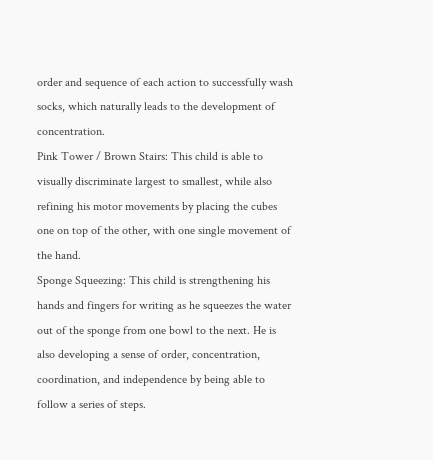order and sequence of each action to successfully wash socks, which naturally leads to the development of concentration.
Pink Tower / Brown Stairs: This child is able to visually discriminate largest to smallest, while also refining his motor movements by placing the cubes one on top of the other, with one single movement of the hand.
Sponge Squeezing: This child is strengthening his hands and fingers for writing as he squeezes the water out of the sponge from one bowl to the next. He is also developing a sense of order, concentration, coordination, and independence by being able to follow a series of steps.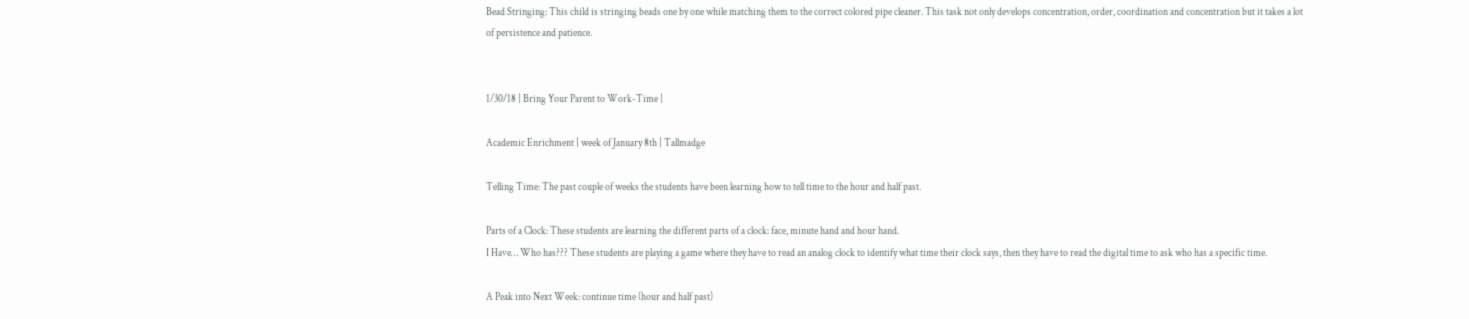Bead Stringing: This child is stringing beads one by one while matching them to the correct colored pipe cleaner. This task not only develops concentration, order, coordination and concentration but it takes a lot of persistence and patience.


1/30/18 | Bring Your Parent to Work-Time |

Academic Enrichment | week of January 8th | Tallmadge

Telling Time: The past couple of weeks the students have been learning how to tell time to the hour and half past.

Parts of a Clock: These students are learning the different parts of a clock: face, minute hand and hour hand.
I Have… Who has??? These students are playing a game where they have to read an analog clock to identify what time their clock says, then they have to read the digital time to ask who has a specific time.

A Peak into Next Week: continue time (hour and half past)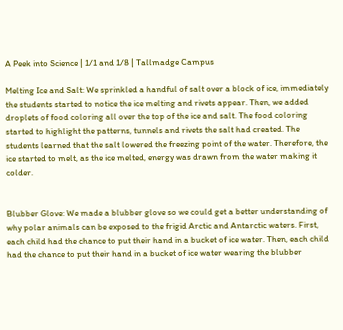A Peek into Science | 1/1 and 1/8 | Tallmadge Campus

Melting Ice and Salt: We sprinkled a handful of salt over a block of ice, immediately the students started to notice the ice melting and rivets appear. Then, we added droplets of food coloring all over the top of the ice and salt. The food coloring started to highlight the patterns, tunnels and rivets the salt had created. The students learned that the salt lowered the freezing point of the water. Therefore, the ice started to melt, as the ice melted, energy was drawn from the water making it colder.


Blubber Glove: We made a blubber glove so we could get a better understanding of why polar animals can be exposed to the frigid Arctic and Antarctic waters. First, each child had the chance to put their hand in a bucket of ice water. Then, each child had the chance to put their hand in a bucket of ice water wearing the blubber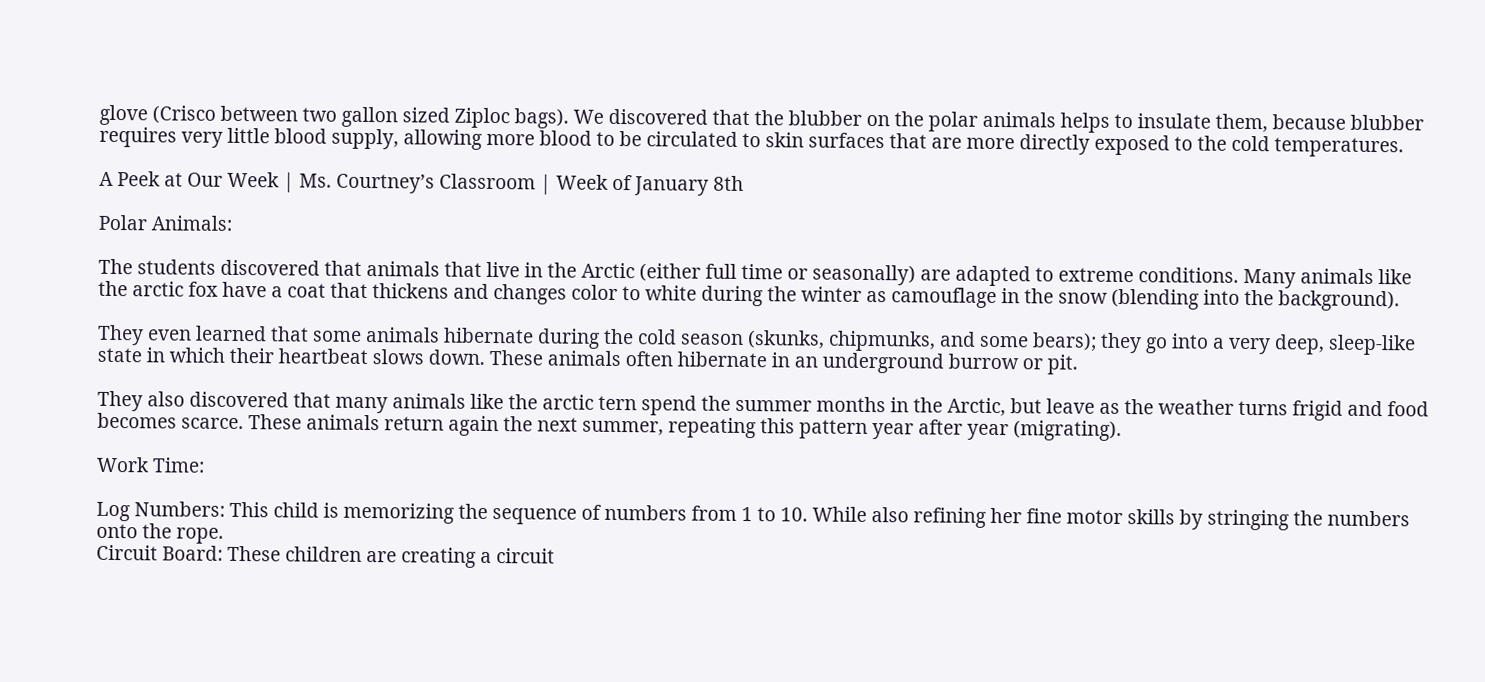glove (Crisco between two gallon sized Ziploc bags). We discovered that the blubber on the polar animals helps to insulate them, because blubber requires very little blood supply, allowing more blood to be circulated to skin surfaces that are more directly exposed to the cold temperatures.

A Peek at Our Week | Ms. Courtney’s Classroom | Week of January 8th

Polar Animals:

The students discovered that animals that live in the Arctic (either full time or seasonally) are adapted to extreme conditions. Many animals like the arctic fox have a coat that thickens and changes color to white during the winter as camouflage in the snow (blending into the background).

They even learned that some animals hibernate during the cold season (skunks, chipmunks, and some bears); they go into a very deep, sleep-like state in which their heartbeat slows down. These animals often hibernate in an underground burrow or pit.

They also discovered that many animals like the arctic tern spend the summer months in the Arctic, but leave as the weather turns frigid and food becomes scarce. These animals return again the next summer, repeating this pattern year after year (migrating).

Work Time:

Log Numbers: This child is memorizing the sequence of numbers from 1 to 10. While also refining her fine motor skills by stringing the numbers onto the rope.
Circuit Board: These children are creating a circuit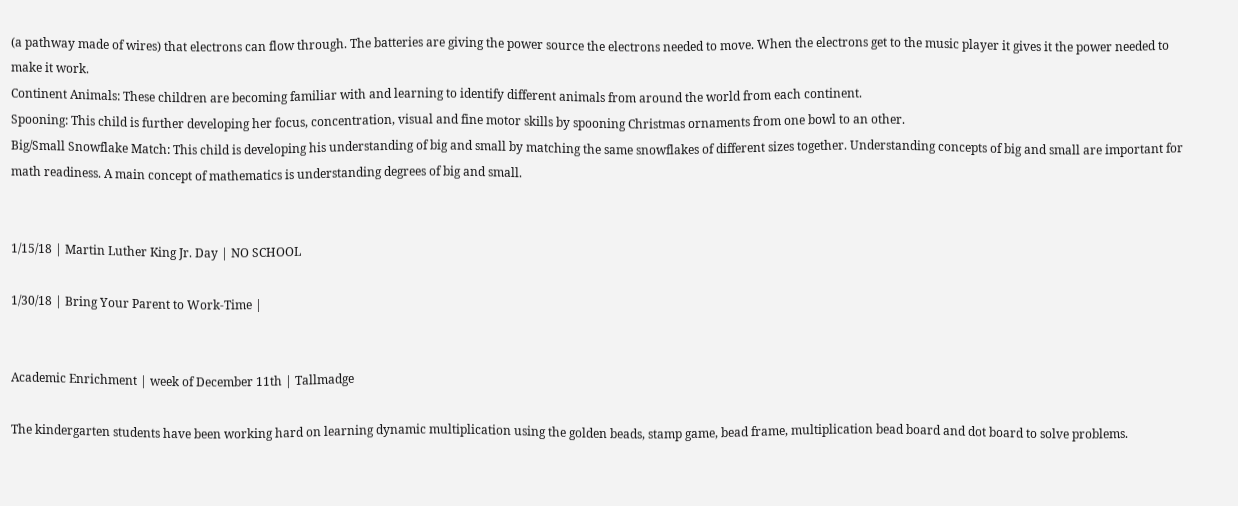(a pathway made of wires) that electrons can flow through. The batteries are giving the power source the electrons needed to move. When the electrons get to the music player it gives it the power needed to make it work.
Continent Animals: These children are becoming familiar with and learning to identify different animals from around the world from each continent.
Spooning: This child is further developing her focus, concentration, visual and fine motor skills by spooning Christmas ornaments from one bowl to an other.
Big/Small Snowflake Match: This child is developing his understanding of big and small by matching the same snowflakes of different sizes together. Understanding concepts of big and small are important for math readiness. A main concept of mathematics is understanding degrees of big and small.


1/15/18 | Martin Luther King Jr. Day | NO SCHOOL

1/30/18 | Bring Your Parent to Work-Time |


Academic Enrichment | week of December 11th | Tallmadge

The kindergarten students have been working hard on learning dynamic multiplication using the golden beads, stamp game, bead frame, multiplication bead board and dot board to solve problems.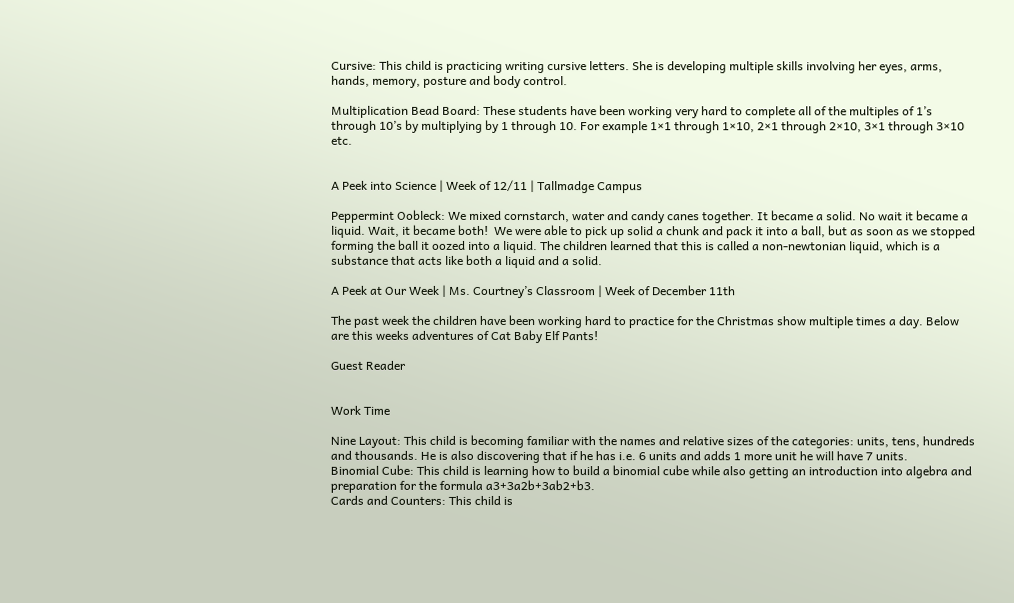Cursive: This child is practicing writing cursive letters. She is developing multiple skills involving her eyes, arms, hands, memory, posture and body control.

Multiplication Bead Board: These students have been working very hard to complete all of the multiples of 1’s through 10’s by multiplying by 1 through 10. For example 1×1 through 1×10, 2×1 through 2×10, 3×1 through 3×10 etc.


A Peek into Science | Week of 12/11 | Tallmadge Campus

Peppermint Oobleck: We mixed cornstarch, water and candy canes together. It became a solid. No wait it became a liquid. Wait, it became both!  We were able to pick up solid a chunk and pack it into a ball, but as soon as we stopped forming the ball it oozed into a liquid. The children learned that this is called a non-newtonian liquid, which is a substance that acts like both a liquid and a solid.

A Peek at Our Week | Ms. Courtney’s Classroom | Week of December 11th

The past week the children have been working hard to practice for the Christmas show multiple times a day. Below are this weeks adventures of Cat Baby Elf Pants!

Guest Reader


Work Time

Nine Layout: This child is becoming familiar with the names and relative sizes of the categories: units, tens, hundreds and thousands. He is also discovering that if he has i.e. 6 units and adds 1 more unit he will have 7 units.
Binomial Cube: This child is learning how to build a binomial cube while also getting an introduction into algebra and preparation for the formula a3+3a2b+3ab2+b3.
Cards and Counters: This child is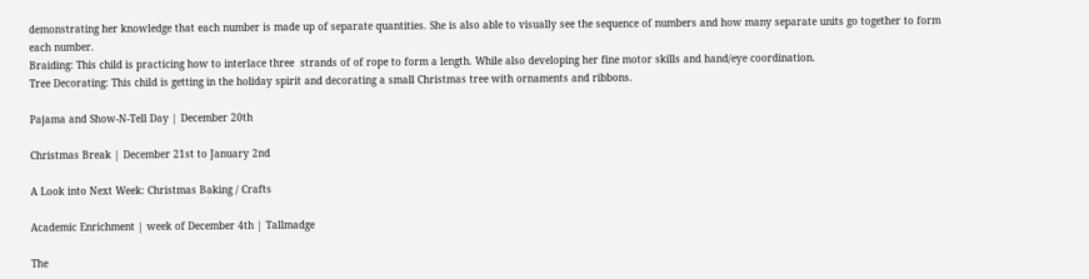demonstrating her knowledge that each number is made up of separate quantities. She is also able to visually see the sequence of numbers and how many separate units go together to form each number.
Braiding: This child is practicing how to interlace three  strands of of rope to form a length. While also developing her fine motor skills and hand/eye coordination.
Tree Decorating: This child is getting in the holiday spirit and decorating a small Christmas tree with ornaments and ribbons.

Pajama and Show-N-Tell Day | December 20th

Christmas Break | December 21st to January 2nd

A Look into Next Week: Christmas Baking / Crafts

Academic Enrichment | week of December 4th | Tallmadge

The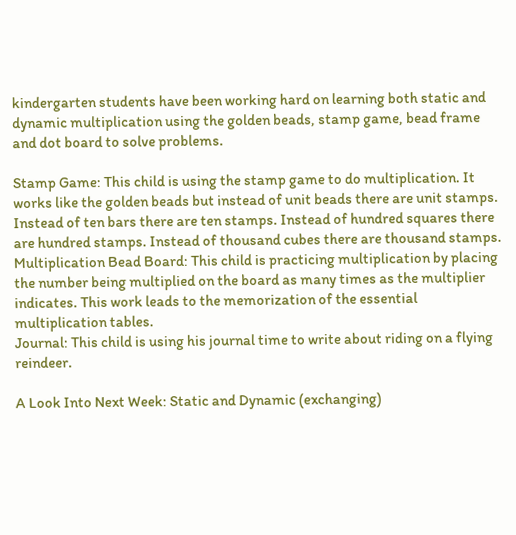kindergarten students have been working hard on learning both static and dynamic multiplication using the golden beads, stamp game, bead frame and dot board to solve problems.

Stamp Game: This child is using the stamp game to do multiplication. It works like the golden beads but instead of unit beads there are unit stamps. Instead of ten bars there are ten stamps. Instead of hundred squares there are hundred stamps. Instead of thousand cubes there are thousand stamps.
Multiplication Bead Board: This child is practicing multiplication by placing the number being multiplied on the board as many times as the multiplier indicates. This work leads to the memorization of the essential multiplication tables.
Journal: This child is using his journal time to write about riding on a flying reindeer.

A Look Into Next Week: Static and Dynamic (exchanging)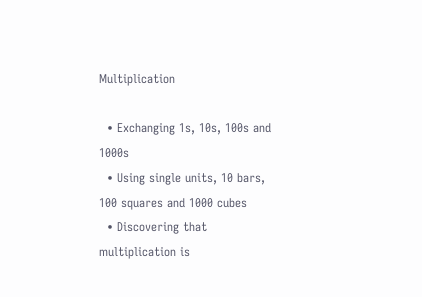Multiplication

  • Exchanging 1s, 10s, 100s and 1000s
  • Using single units, 10 bars, 100 squares and 1000 cubes
  • Discovering that multiplication is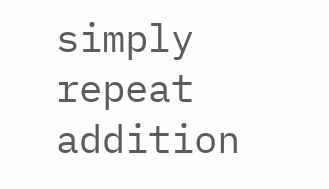simply repeat addition